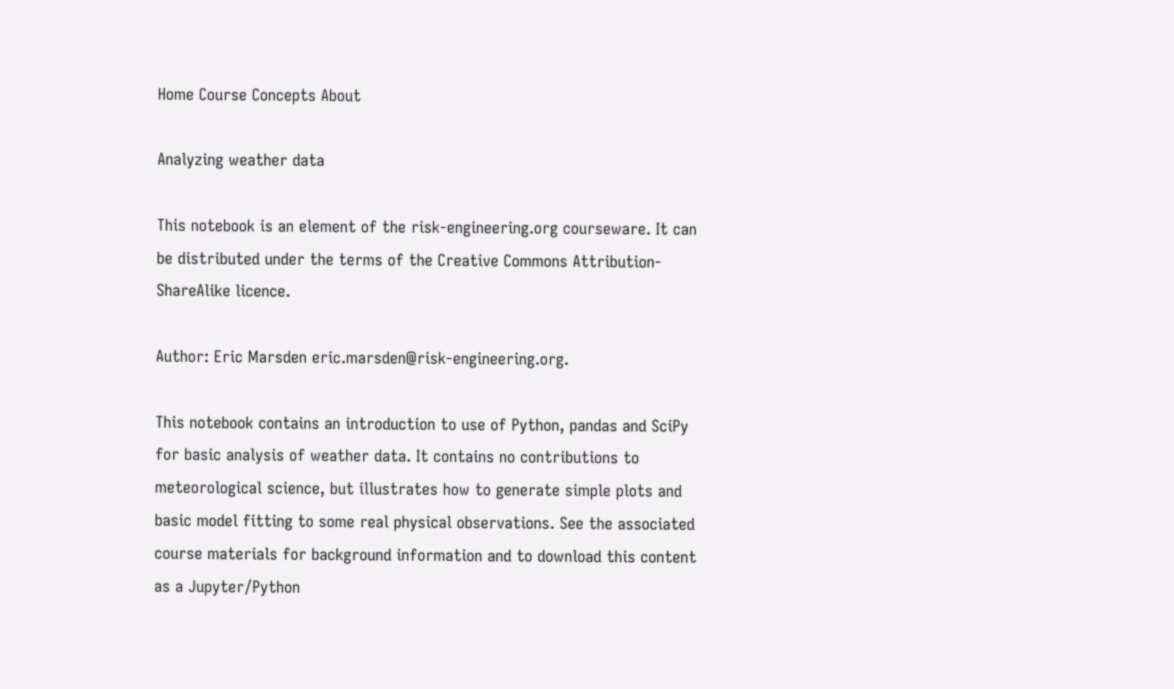Home Course Concepts About

Analyzing weather data

This notebook is an element of the risk-engineering.org courseware. It can be distributed under the terms of the Creative Commons Attribution-ShareAlike licence.

Author: Eric Marsden eric.marsden@risk-engineering.org.

This notebook contains an introduction to use of Python, pandas and SciPy for basic analysis of weather data. It contains no contributions to meteorological science, but illustrates how to generate simple plots and basic model fitting to some real physical observations. See the associated course materials for background information and to download this content as a Jupyter/Python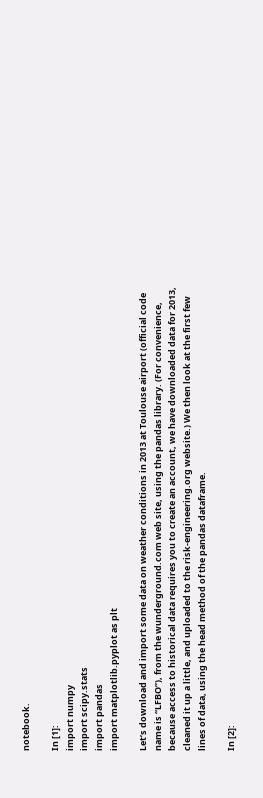notebook.

In [1]:
import numpy
import scipy.stats
import pandas
import matplotlib.pyplot as plt

Let’s download and import some data on weather conditions in 2013 at Toulouse airport (official code name is “LFBO”), from the wunderground.com web site, using the pandas library. (For convenience, because access to historical data requires you to create an account, we have downloaded data for 2013, cleaned it up a little, and uploaded to the risk-engineering.org website.) We then look at the first few lines of data, using the head method of the pandas dataframe.

In [2]: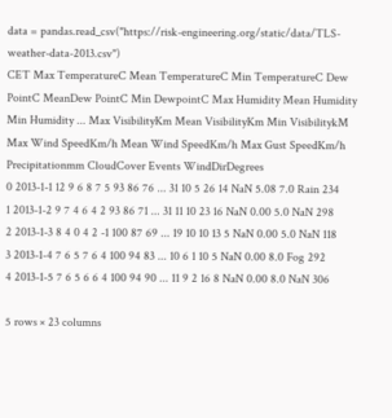data = pandas.read_csv("https://risk-engineering.org/static/data/TLS-weather-data-2013.csv")
CET Max TemperatureC Mean TemperatureC Min TemperatureC Dew PointC MeanDew PointC Min DewpointC Max Humidity Mean Humidity Min Humidity ... Max VisibilityKm Mean VisibilityKm Min VisibilitykM Max Wind SpeedKm/h Mean Wind SpeedKm/h Max Gust SpeedKm/h Precipitationmm CloudCover Events WindDirDegrees
0 2013-1-1 12 9 6 8 7 5 93 86 76 ... 31 10 5 26 14 NaN 5.08 7.0 Rain 234
1 2013-1-2 9 7 4 6 4 2 93 86 71 ... 31 11 10 23 16 NaN 0.00 5.0 NaN 298
2 2013-1-3 8 4 0 4 2 -1 100 87 69 ... 19 10 10 13 5 NaN 0.00 5.0 NaN 118
3 2013-1-4 7 6 5 7 6 4 100 94 83 ... 10 6 1 10 5 NaN 0.00 8.0 Fog 292
4 2013-1-5 7 6 5 6 6 4 100 94 90 ... 11 9 2 16 8 NaN 0.00 8.0 NaN 306

5 rows × 23 columns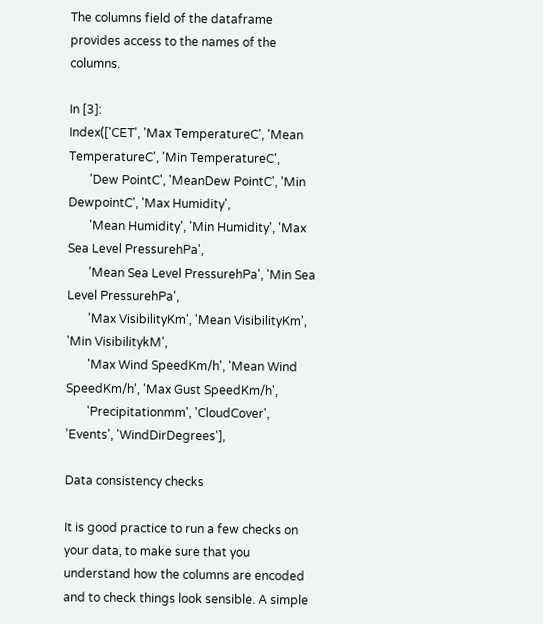The columns field of the dataframe provides access to the names of the columns.

In [3]:
Index(['CET', 'Max TemperatureC', 'Mean TemperatureC', 'Min TemperatureC',
       'Dew PointC', 'MeanDew PointC', 'Min DewpointC', 'Max Humidity',
       'Mean Humidity', 'Min Humidity', 'Max Sea Level PressurehPa',
       'Mean Sea Level PressurehPa', 'Min Sea Level PressurehPa',
       'Max VisibilityKm', 'Mean VisibilityKm', 'Min VisibilitykM',
       'Max Wind SpeedKm/h', 'Mean Wind SpeedKm/h', 'Max Gust SpeedKm/h',
       'Precipitationmm', 'CloudCover', 'Events', 'WindDirDegrees'],

Data consistency checks

It is good practice to run a few checks on your data, to make sure that you understand how the columns are encoded and to check things look sensible. A simple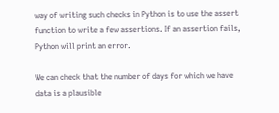way of writing such checks in Python is to use the assert function to write a few assertions. If an assertion fails, Python will print an error.

We can check that the number of days for which we have data is a plausible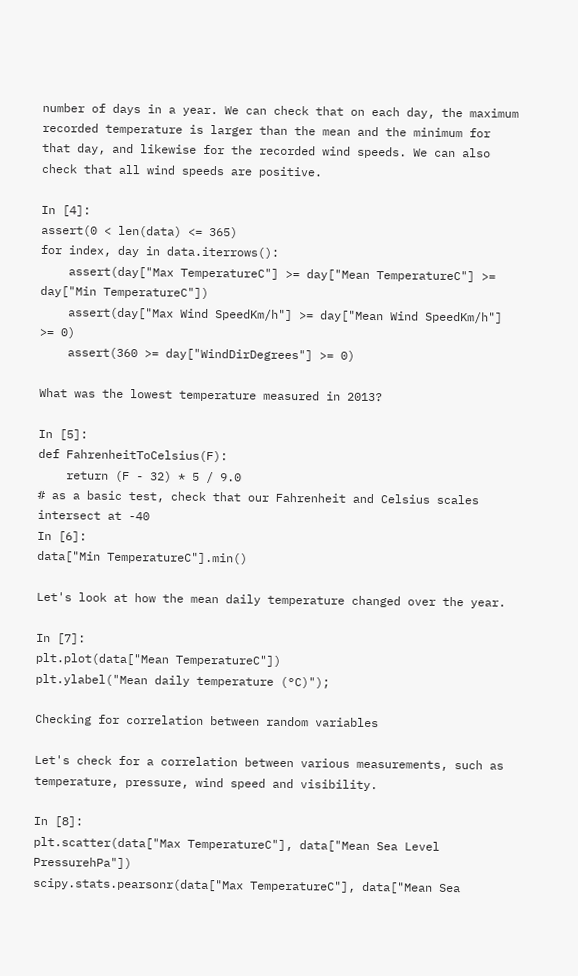number of days in a year. We can check that on each day, the maximum recorded temperature is larger than the mean and the minimum for that day, and likewise for the recorded wind speeds. We can also check that all wind speeds are positive.

In [4]:
assert(0 < len(data) <= 365)
for index, day in data.iterrows():
    assert(day["Max TemperatureC"] >= day["Mean TemperatureC"] >= day["Min TemperatureC"])
    assert(day["Max Wind SpeedKm/h"] >= day["Mean Wind SpeedKm/h"] >= 0)
    assert(360 >= day["WindDirDegrees"] >= 0)

What was the lowest temperature measured in 2013?

In [5]:
def FahrenheitToCelsius(F):
    return (F - 32) * 5 / 9.0
# as a basic test, check that our Fahrenheit and Celsius scales intersect at -40
In [6]:
data["Min TemperatureC"].min()

Let's look at how the mean daily temperature changed over the year.

In [7]:
plt.plot(data["Mean TemperatureC"])
plt.ylabel("Mean daily temperature (°C)");

Checking for correlation between random variables

Let's check for a correlation between various measurements, such as temperature, pressure, wind speed and visibility.

In [8]:
plt.scatter(data["Max TemperatureC"], data["Mean Sea Level PressurehPa"])
scipy.stats.pearsonr(data["Max TemperatureC"], data["Mean Sea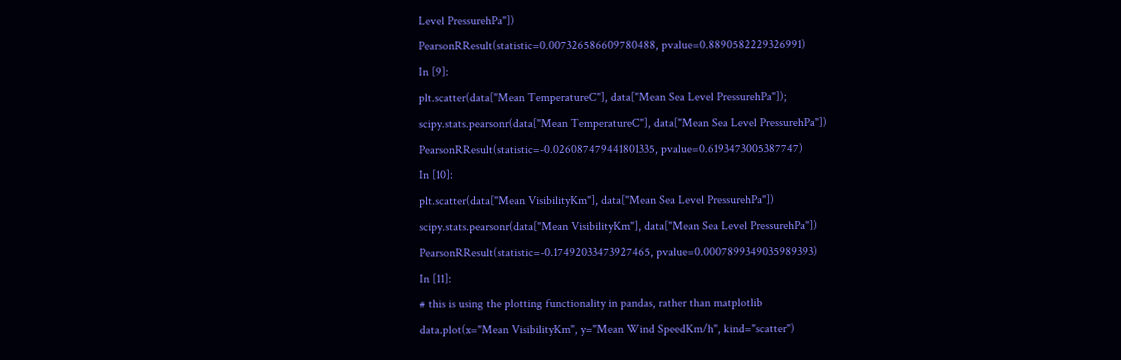Level PressurehPa"])
PearsonRResult(statistic=0.007326586609780488, pvalue=0.8890582229326991)
In [9]:
plt.scatter(data["Mean TemperatureC"], data["Mean Sea Level PressurehPa"]);
scipy.stats.pearsonr(data["Mean TemperatureC"], data["Mean Sea Level PressurehPa"])
PearsonRResult(statistic=-0.026087479441801335, pvalue=0.6193473005387747)
In [10]:
plt.scatter(data["Mean VisibilityKm"], data["Mean Sea Level PressurehPa"])
scipy.stats.pearsonr(data["Mean VisibilityKm"], data["Mean Sea Level PressurehPa"])
PearsonRResult(statistic=-0.17492033473927465, pvalue=0.0007899349035989393)
In [11]:
# this is using the plotting functionality in pandas, rather than matplotlib
data.plot(x="Mean VisibilityKm", y="Mean Wind SpeedKm/h", kind="scatter")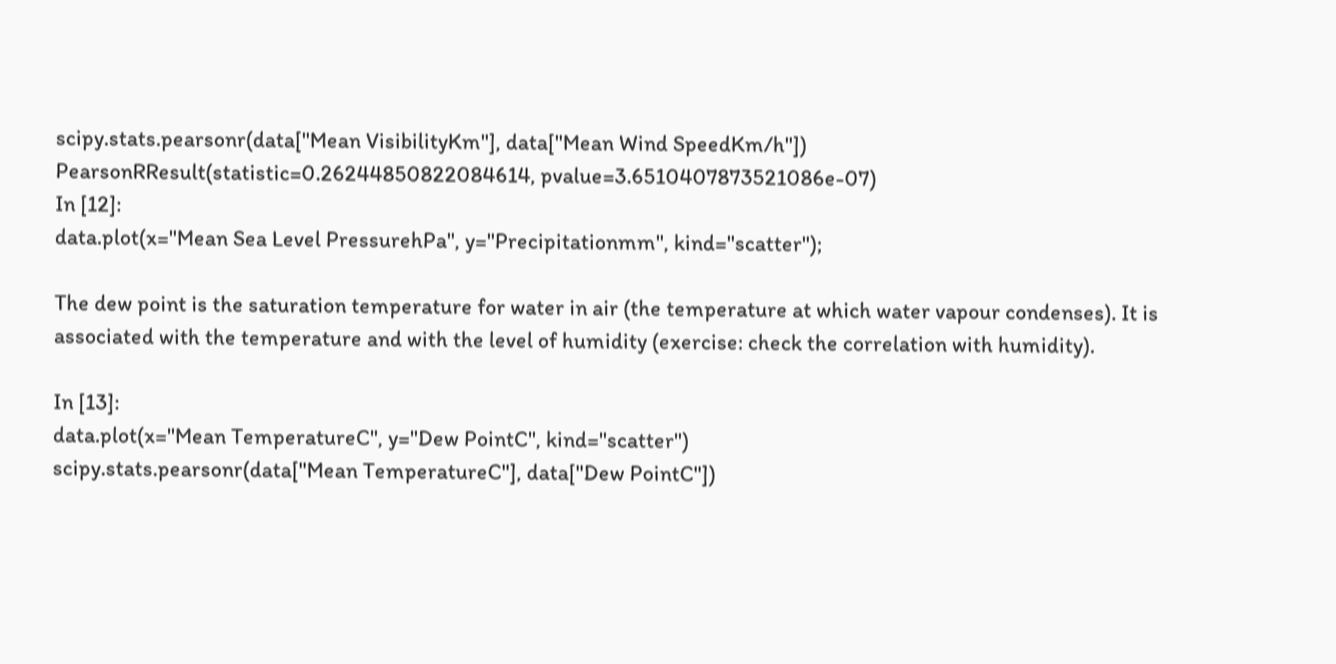scipy.stats.pearsonr(data["Mean VisibilityKm"], data["Mean Wind SpeedKm/h"])
PearsonRResult(statistic=0.26244850822084614, pvalue=3.6510407873521086e-07)
In [12]:
data.plot(x="Mean Sea Level PressurehPa", y="Precipitationmm", kind="scatter");

The dew point is the saturation temperature for water in air (the temperature at which water vapour condenses). It is associated with the temperature and with the level of humidity (exercise: check the correlation with humidity).

In [13]:
data.plot(x="Mean TemperatureC", y="Dew PointC", kind="scatter")
scipy.stats.pearsonr(data["Mean TemperatureC"], data["Dew PointC"])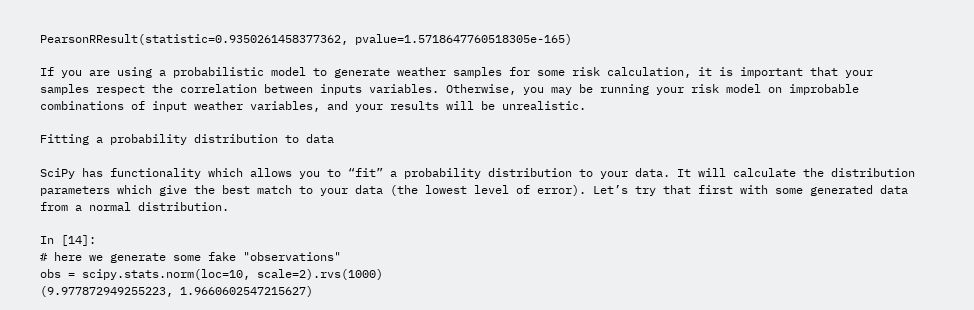PearsonRResult(statistic=0.9350261458377362, pvalue=1.5718647760518305e-165)

If you are using a probabilistic model to generate weather samples for some risk calculation, it is important that your samples respect the correlation between inputs variables. Otherwise, you may be running your risk model on improbable combinations of input weather variables, and your results will be unrealistic.

Fitting a probability distribution to data

SciPy has functionality which allows you to “fit” a probability distribution to your data. It will calculate the distribution parameters which give the best match to your data (the lowest level of error). Let’s try that first with some generated data from a normal distribution.

In [14]:
# here we generate some fake "observations"
obs = scipy.stats.norm(loc=10, scale=2).rvs(1000)
(9.977872949255223, 1.9660602547215627)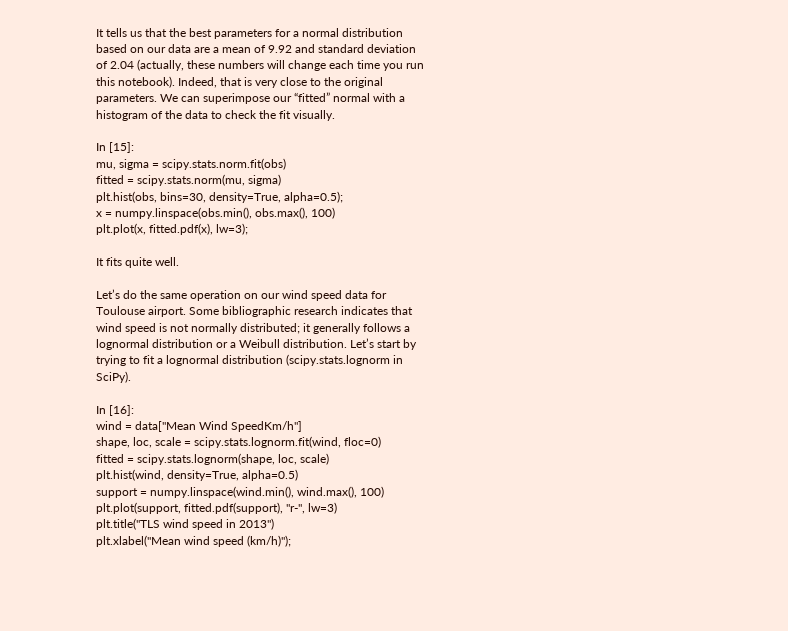It tells us that the best parameters for a normal distribution based on our data are a mean of 9.92 and standard deviation of 2.04 (actually, these numbers will change each time you run this notebook). Indeed, that is very close to the original parameters. We can superimpose our “fitted” normal with a histogram of the data to check the fit visually.

In [15]:
mu, sigma = scipy.stats.norm.fit(obs)
fitted = scipy.stats.norm(mu, sigma)
plt.hist(obs, bins=30, density=True, alpha=0.5);
x = numpy.linspace(obs.min(), obs.max(), 100)
plt.plot(x, fitted.pdf(x), lw=3);

It fits quite well.

Let’s do the same operation on our wind speed data for Toulouse airport. Some bibliographic research indicates that wind speed is not normally distributed; it generally follows a lognormal distribution or a Weibull distribution. Let’s start by trying to fit a lognormal distribution (scipy.stats.lognorm in SciPy).

In [16]:
wind = data["Mean Wind SpeedKm/h"]
shape, loc, scale = scipy.stats.lognorm.fit(wind, floc=0)
fitted = scipy.stats.lognorm(shape, loc, scale)
plt.hist(wind, density=True, alpha=0.5)
support = numpy.linspace(wind.min(), wind.max(), 100)
plt.plot(support, fitted.pdf(support), "r-", lw=3)
plt.title("TLS wind speed in 2013")
plt.xlabel("Mean wind speed (km/h)");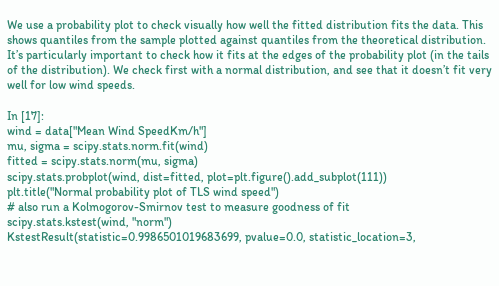We use a probability plot to check visually how well the fitted distribution fits the data. This shows quantiles from the sample plotted against quantiles from the theoretical distribution. It’s particularly important to check how it fits at the edges of the probability plot (in the tails of the distribution). We check first with a normal distribution, and see that it doesn’t fit very well for low wind speeds.

In [17]:
wind = data["Mean Wind SpeedKm/h"]
mu, sigma = scipy.stats.norm.fit(wind)
fitted = scipy.stats.norm(mu, sigma)
scipy.stats.probplot(wind, dist=fitted, plot=plt.figure().add_subplot(111))
plt.title("Normal probability plot of TLS wind speed")
# also run a Kolmogorov-Smirnov test to measure goodness of fit
scipy.stats.kstest(wind, "norm")
KstestResult(statistic=0.9986501019683699, pvalue=0.0, statistic_location=3,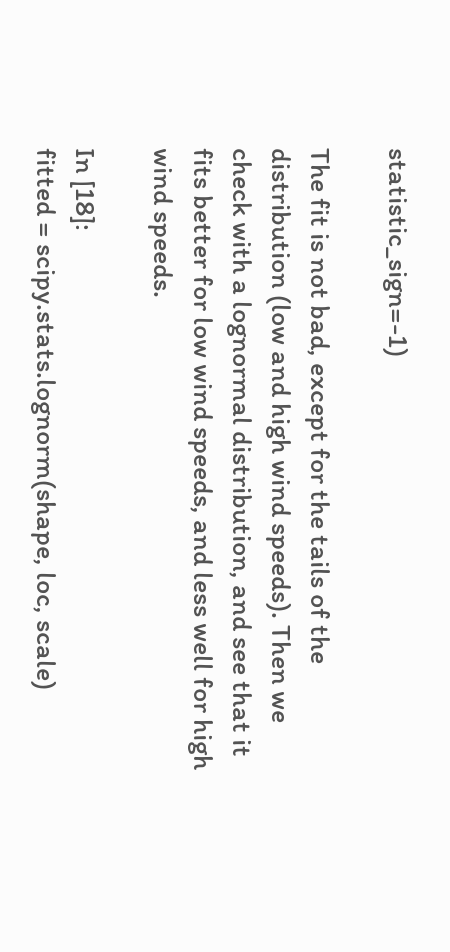statistic_sign=-1)

The fit is not bad, except for the tails of the distribution (low and high wind speeds). Then we check with a lognormal distribution, and see that it fits better for low wind speeds, and less well for high wind speeds.

In [18]:
fitted = scipy.stats.lognorm(shape, loc, scale)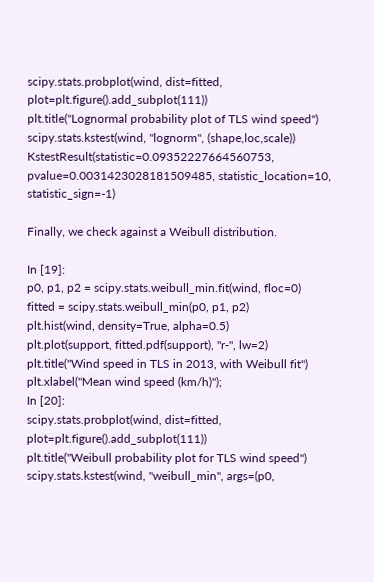scipy.stats.probplot(wind, dist=fitted, plot=plt.figure().add_subplot(111))
plt.title("Lognormal probability plot of TLS wind speed")
scipy.stats.kstest(wind, "lognorm", (shape,loc,scale))
KstestResult(statistic=0.09352227664560753, pvalue=0.0031423028181509485, statistic_location=10, statistic_sign=-1)

Finally, we check against a Weibull distribution.

In [19]:
p0, p1, p2 = scipy.stats.weibull_min.fit(wind, floc=0)
fitted = scipy.stats.weibull_min(p0, p1, p2)
plt.hist(wind, density=True, alpha=0.5)
plt.plot(support, fitted.pdf(support), "r-", lw=2)
plt.title("Wind speed in TLS in 2013, with Weibull fit")
plt.xlabel("Mean wind speed (km/h)");
In [20]:
scipy.stats.probplot(wind, dist=fitted, plot=plt.figure().add_subplot(111))
plt.title("Weibull probability plot for TLS wind speed")
scipy.stats.kstest(wind, "weibull_min", args=(p0,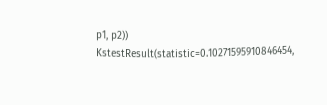p1, p2))
KstestResult(statistic=0.10271595910846454,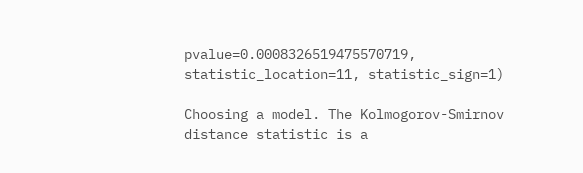pvalue=0.0008326519475570719, statistic_location=11, statistic_sign=1)

Choosing a model. The Kolmogorov-Smirnov distance statistic is a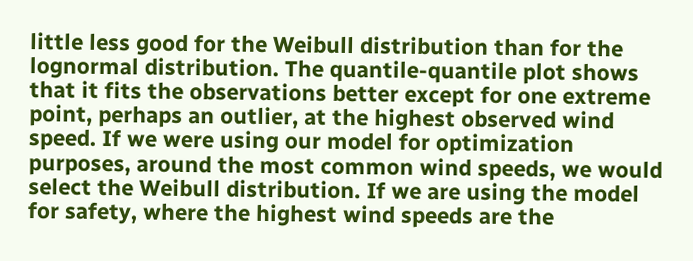little less good for the Weibull distribution than for the lognormal distribution. The quantile-quantile plot shows that it fits the observations better except for one extreme point, perhaps an outlier, at the highest observed wind speed. If we were using our model for optimization purposes, around the most common wind speeds, we would select the Weibull distribution. If we are using the model for safety, where the highest wind speeds are the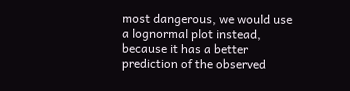most dangerous, we would use a lognormal plot instead, because it has a better prediction of the observed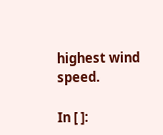highest wind speed.

In [ ]: